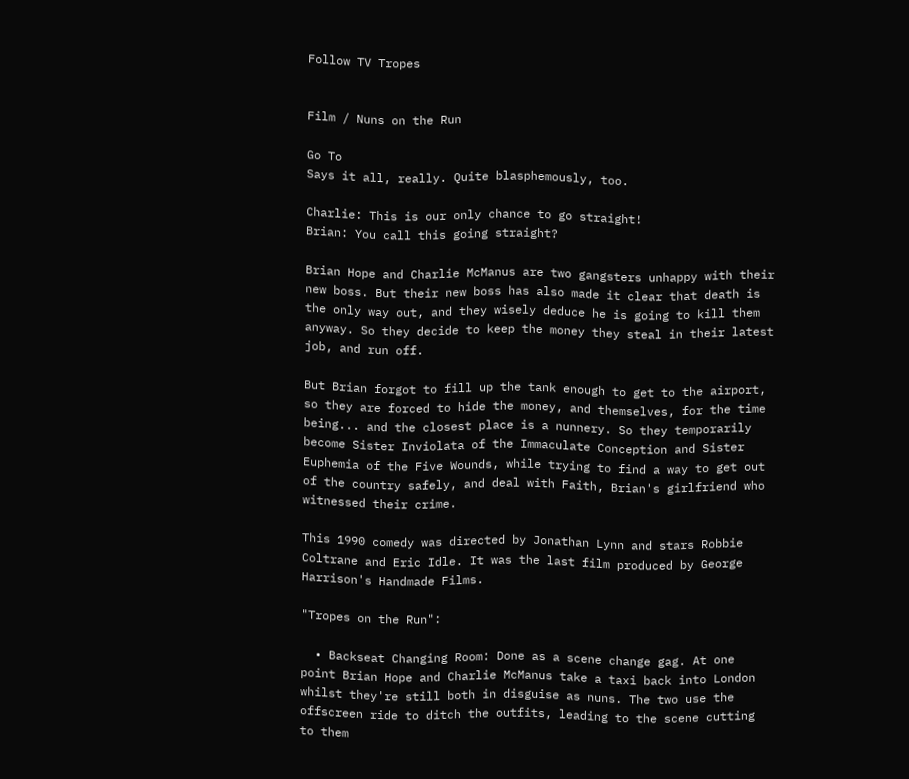Follow TV Tropes


Film / Nuns on the Run

Go To
Says it all, really. Quite blasphemously, too.

Charlie: This is our only chance to go straight!
Brian: You call this going straight?

Brian Hope and Charlie McManus are two gangsters unhappy with their new boss. But their new boss has also made it clear that death is the only way out, and they wisely deduce he is going to kill them anyway. So they decide to keep the money they steal in their latest job, and run off.

But Brian forgot to fill up the tank enough to get to the airport, so they are forced to hide the money, and themselves, for the time being... and the closest place is a nunnery. So they temporarily become Sister Inviolata of the Immaculate Conception and Sister Euphemia of the Five Wounds, while trying to find a way to get out of the country safely, and deal with Faith, Brian's girlfriend who witnessed their crime.

This 1990 comedy was directed by Jonathan Lynn and stars Robbie Coltrane and Eric Idle. It was the last film produced by George Harrison's Handmade Films.

"Tropes on the Run":

  • Backseat Changing Room: Done as a scene change gag. At one point Brian Hope and Charlie McManus take a taxi back into London whilst they're still both in disguise as nuns. The two use the offscreen ride to ditch the outfits, leading to the scene cutting to them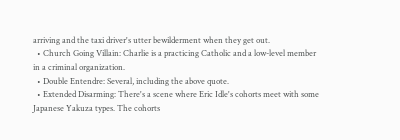arriving and the taxi driver's utter bewilderment when they get out.
  • Church Going Villain: Charlie is a practicing Catholic and a low-level member in a criminal organization.
  • Double Entendre: Several, including the above quote.
  • Extended Disarming: There's a scene where Eric Idle's cohorts meet with some Japanese Yakuza types. The cohorts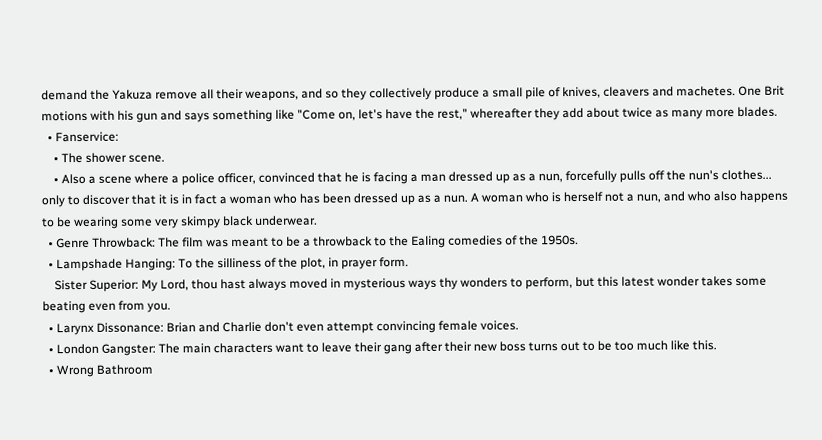demand the Yakuza remove all their weapons, and so they collectively produce a small pile of knives, cleavers and machetes. One Brit motions with his gun and says something like "Come on, let's have the rest," whereafter they add about twice as many more blades.
  • Fanservice:
    • The shower scene.
    • Also a scene where a police officer, convinced that he is facing a man dressed up as a nun, forcefully pulls off the nun's clothes... only to discover that it is in fact a woman who has been dressed up as a nun. A woman who is herself not a nun, and who also happens to be wearing some very skimpy black underwear.
  • Genre Throwback: The film was meant to be a throwback to the Ealing comedies of the 1950s.
  • Lampshade Hanging: To the silliness of the plot, in prayer form.
    Sister Superior: My Lord, thou hast always moved in mysterious ways thy wonders to perform, but this latest wonder takes some beating even from you.
  • Larynx Dissonance: Brian and Charlie don't even attempt convincing female voices.
  • London Gangster: The main characters want to leave their gang after their new boss turns out to be too much like this.
  • Wrong Bathroom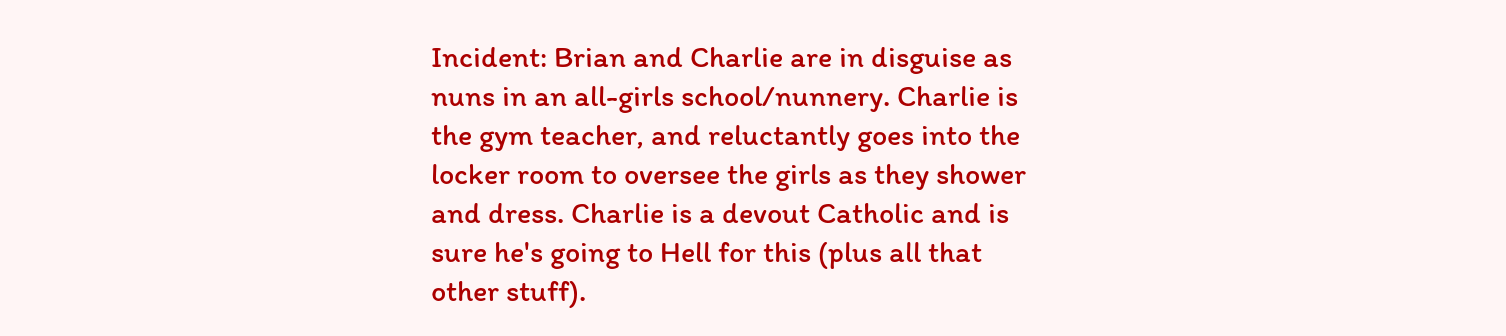Incident: Brian and Charlie are in disguise as nuns in an all-girls school/nunnery. Charlie is the gym teacher, and reluctantly goes into the locker room to oversee the girls as they shower and dress. Charlie is a devout Catholic and is sure he's going to Hell for this (plus all that other stuff).